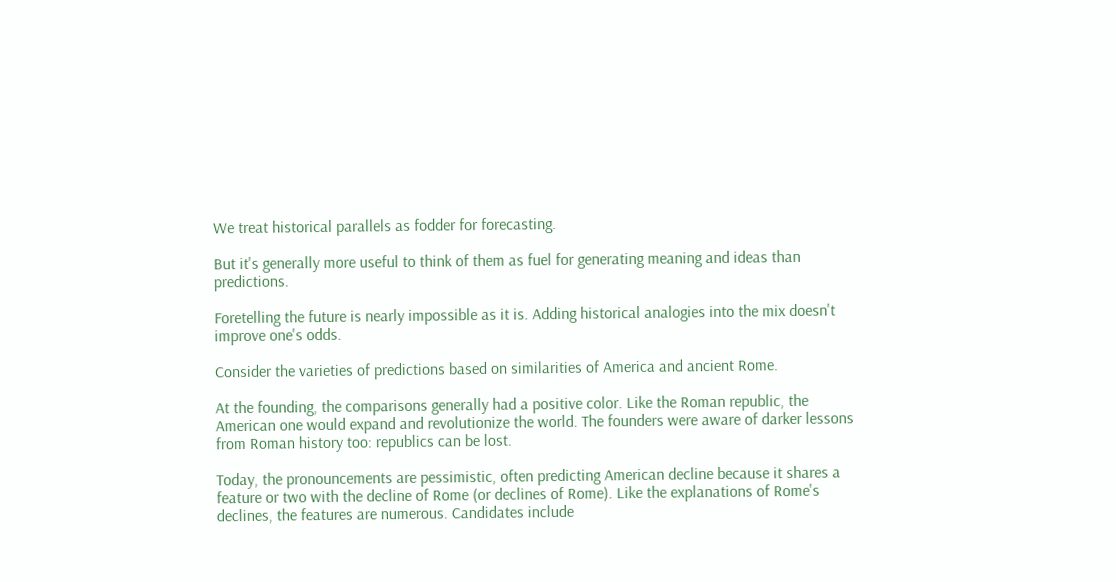We treat historical parallels as fodder for forecasting.

But it's generally more useful to think of them as fuel for generating meaning and ideas than predictions.

Foretelling the future is nearly impossible as it is. Adding historical analogies into the mix doesn't improve one's odds.

Consider the varieties of predictions based on similarities of America and ancient Rome.

At the founding, the comparisons generally had a positive color. Like the Roman republic, the American one would expand and revolutionize the world. The founders were aware of darker lessons from Roman history too: republics can be lost.

Today, the pronouncements are pessimistic, often predicting American decline because it shares a feature or two with the decline of Rome (or declines of Rome). Like the explanations of Rome's declines, the features are numerous. Candidates include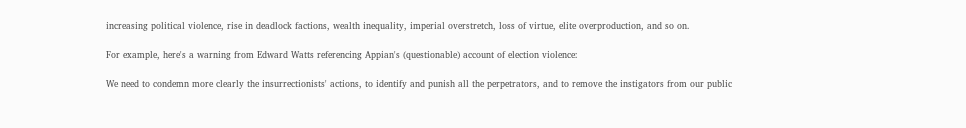increasing political violence, rise in deadlock factions, wealth inequality, imperial overstretch, loss of virtue, elite overproduction, and so on.

For example, here's a warning from Edward Watts referencing Appian's (questionable) account of election violence:

We need to condemn more clearly the insurrectionists' actions, to identify and punish all the perpetrators, and to remove the instigators from our public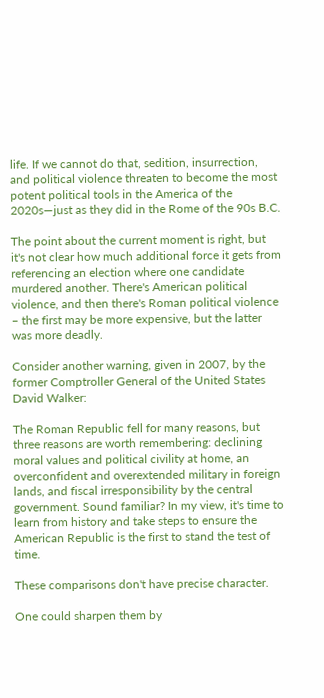life. If we cannot do that, sedition, insurrection, and political violence threaten to become the most potent political tools in the America of the 2020s—just as they did in the Rome of the 90s B.C.

The point about the current moment is right, but it's not clear how much additional force it gets from referencing an election where one candidate murdered another. There's American political violence, and then there's Roman political violence – the first may be more expensive, but the latter was more deadly.

Consider another warning, given in 2007, by the former Comptroller General of the United States David Walker:

The Roman Republic fell for many reasons, but three reasons are worth remembering: declining moral values and political civility at home, an overconfident and overextended military in foreign lands, and fiscal irresponsibility by the central government. Sound familiar? In my view, it's time to learn from history and take steps to ensure the American Republic is the first to stand the test of time.

These comparisons don't have precise character.

One could sharpen them by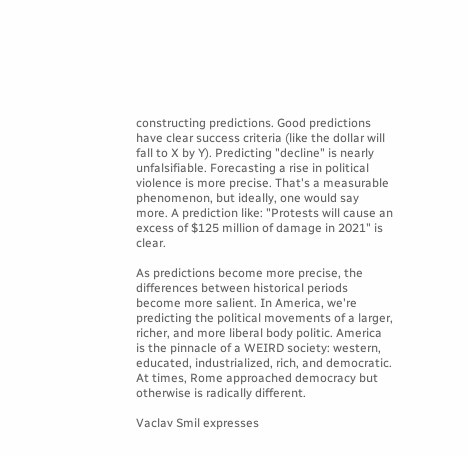constructing predictions. Good predictions have clear success criteria (like the dollar will fall to X by Y). Predicting "decline" is nearly unfalsifiable. Forecasting a rise in political violence is more precise. That's a measurable phenomenon, but ideally, one would say more. A prediction like: "Protests will cause an excess of $125 million of damage in 2021" is clear.

As predictions become more precise, the differences between historical periods become more salient. In America, we're predicting the political movements of a larger, richer, and more liberal body politic. America is the pinnacle of a WEIRD society: western, educated, industrialized, rich, and democratic. At times, Rome approached democracy but otherwise is radically different.

Vaclav Smil expresses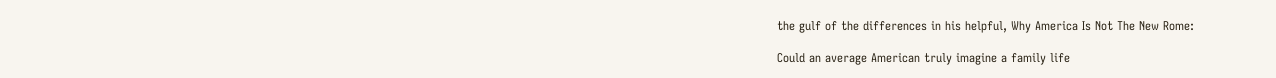the gulf of the differences in his helpful, Why America Is Not The New Rome:

Could an average American truly imagine a family life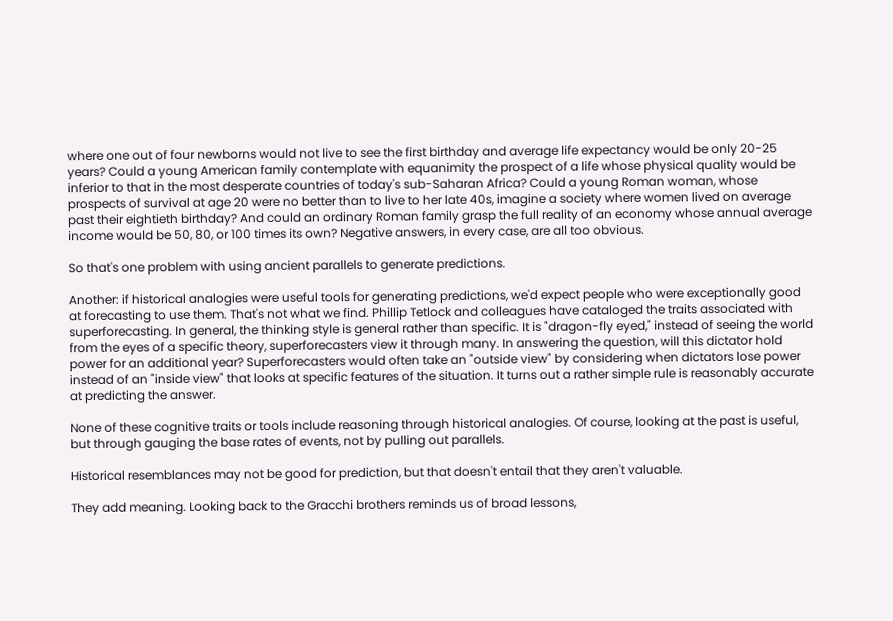where one out of four newborns would not live to see the first birthday and average life expectancy would be only 20-25 years? Could a young American family contemplate with equanimity the prospect of a life whose physical quality would be inferior to that in the most desperate countries of today's sub-Saharan Africa? Could a young Roman woman, whose prospects of survival at age 20 were no better than to live to her late 40s, imagine a society where women lived on average past their eightieth birthday? And could an ordinary Roman family grasp the full reality of an economy whose annual average income would be 50, 80, or 100 times its own? Negative answers, in every case, are all too obvious.

So that's one problem with using ancient parallels to generate predictions.

Another: if historical analogies were useful tools for generating predictions, we'd expect people who were exceptionally good at forecasting to use them. That's not what we find. Phillip Tetlock and colleagues have cataloged the traits associated with superforecasting. In general, the thinking style is general rather than specific. It is "dragon-fly eyed," instead of seeing the world from the eyes of a specific theory, superforecasters view it through many. In answering the question, will this dictator hold power for an additional year? Superforecasters would often take an "outside view" by considering when dictators lose power instead of an "inside view" that looks at specific features of the situation. It turns out a rather simple rule is reasonably accurate at predicting the answer.

None of these cognitive traits or tools include reasoning through historical analogies. Of course, looking at the past is useful, but through gauging the base rates of events, not by pulling out parallels.

Historical resemblances may not be good for prediction, but that doesn't entail that they aren't valuable.

They add meaning. Looking back to the Gracchi brothers reminds us of broad lessons,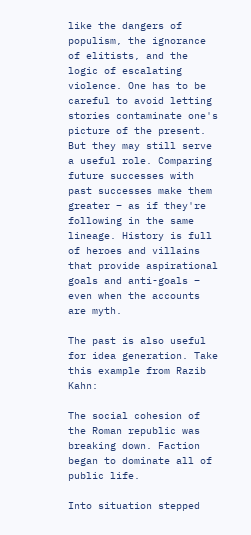like the dangers of populism, the ignorance of elitists, and the logic of escalating violence. One has to be careful to avoid letting stories contaminate one's picture of the present. But they may still serve a useful role. Comparing future successes with past successes make them greater – as if they're following in the same lineage. History is full of heroes and villains that provide aspirational goals and anti-goals – even when the accounts are myth.

The past is also useful for idea generation. Take this example from Razib Kahn:

The social cohesion of the Roman republic was breaking down. Faction began to dominate all of public life.

Into situation stepped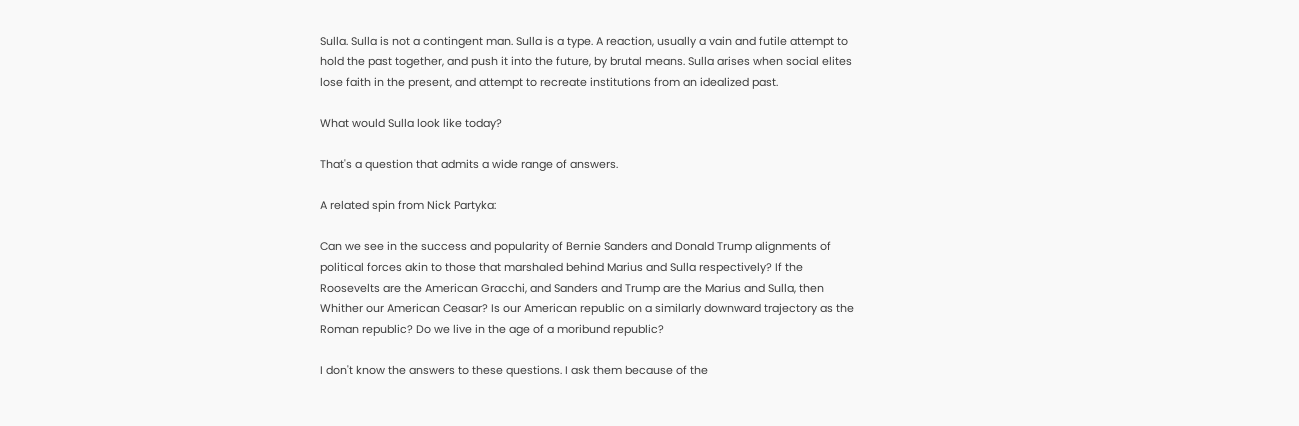Sulla. Sulla is not a contingent man. Sulla is a type. A reaction, usually a vain and futile attempt to hold the past together, and push it into the future, by brutal means. Sulla arises when social elites lose faith in the present, and attempt to recreate institutions from an idealized past.

What would Sulla look like today?

That's a question that admits a wide range of answers.

A related spin from Nick Partyka:

Can we see in the success and popularity of Bernie Sanders and Donald Trump alignments of political forces akin to those that marshaled behind Marius and Sulla respectively? If the Roosevelts are the American Gracchi, and Sanders and Trump are the Marius and Sulla, then Whither our American Ceasar? Is our American republic on a similarly downward trajectory as the Roman republic? Do we live in the age of a moribund republic?

I don't know the answers to these questions. I ask them because of the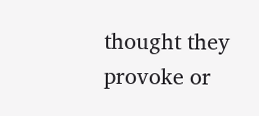thought they provoke or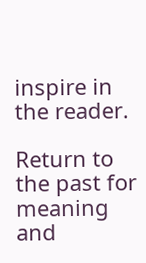inspire in the reader.

Return to the past for meaning and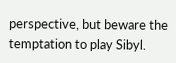perspective, but beware the temptation to play Sibyl.